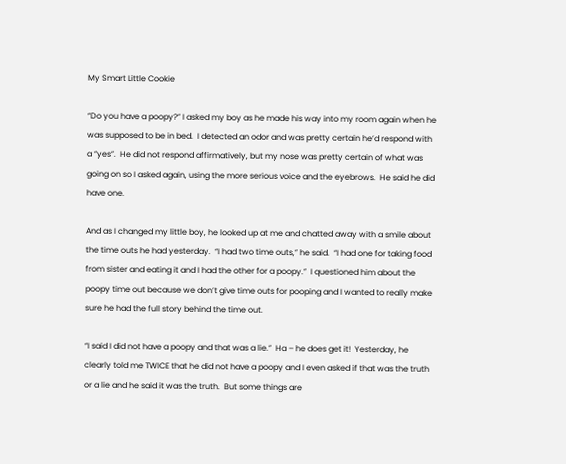My Smart Little Cookie

“Do you have a poopy?” I asked my boy as he made his way into my room again when he was supposed to be in bed.  I detected an odor and was pretty certain he’d respond with a “yes”.  He did not respond affirmatively, but my nose was pretty certain of what was going on so I asked again, using the more serious voice and the eyebrows.  He said he did have one.

And as I changed my little boy, he looked up at me and chatted away with a smile about the time outs he had yesterday.  “I had two time outs,” he said.  “I had one for taking food from sister and eating it and I had the other for a poopy.”  I questioned him about the poopy time out because we don’t give time outs for pooping and I wanted to really make sure he had the full story behind the time out.

“I said I did not have a poopy and that was a lie.”  Ha – he does get it!  Yesterday, he clearly told me TWICE that he did not have a poopy and I even asked if that was the truth or a lie and he said it was the truth.  But some things are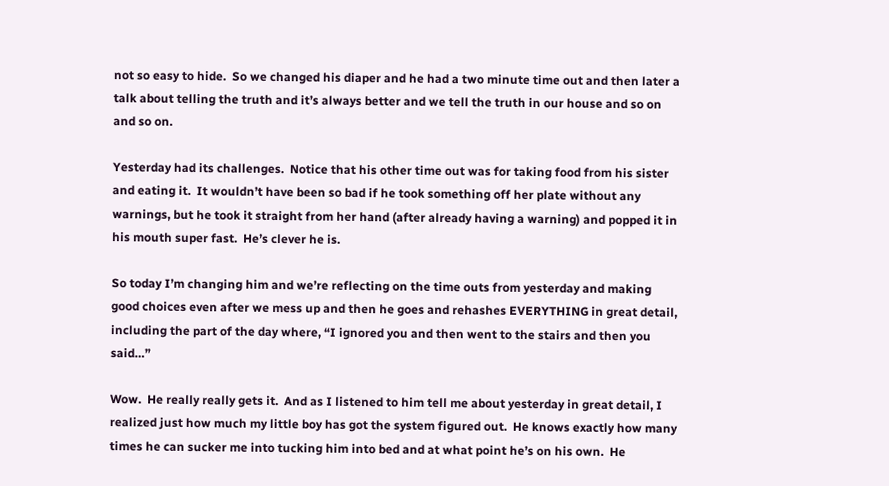not so easy to hide.  So we changed his diaper and he had a two minute time out and then later a talk about telling the truth and it’s always better and we tell the truth in our house and so on and so on.

Yesterday had its challenges.  Notice that his other time out was for taking food from his sister and eating it.  It wouldn’t have been so bad if he took something off her plate without any warnings, but he took it straight from her hand (after already having a warning) and popped it in his mouth super fast.  He’s clever he is.

So today I’m changing him and we’re reflecting on the time outs from yesterday and making good choices even after we mess up and then he goes and rehashes EVERYTHING in great detail, including the part of the day where, “I ignored you and then went to the stairs and then you said…”

Wow.  He really really gets it.  And as I listened to him tell me about yesterday in great detail, I realized just how much my little boy has got the system figured out.  He knows exactly how many times he can sucker me into tucking him into bed and at what point he’s on his own.  He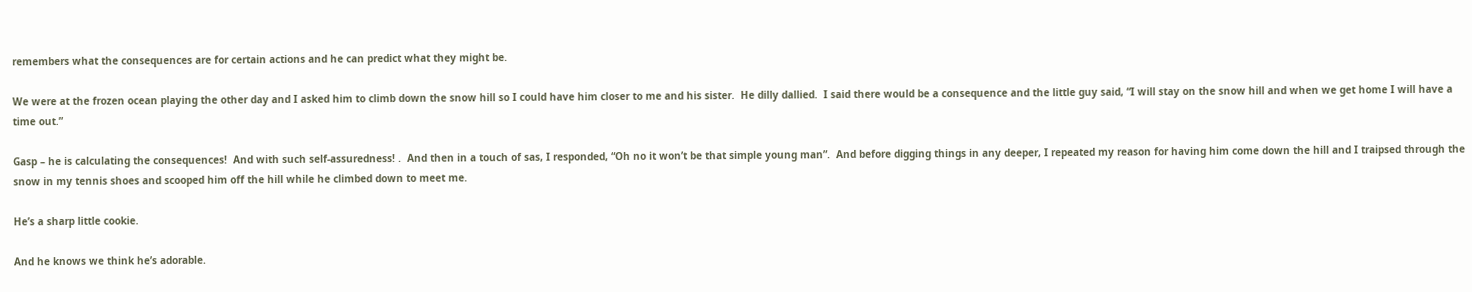remembers what the consequences are for certain actions and he can predict what they might be.

We were at the frozen ocean playing the other day and I asked him to climb down the snow hill so I could have him closer to me and his sister.  He dilly dallied.  I said there would be a consequence and the little guy said, “I will stay on the snow hill and when we get home I will have a time out.”

Gasp – he is calculating the consequences!  And with such self-assuredness! .  And then in a touch of sas, I responded, “Oh no it won’t be that simple young man”.  And before digging things in any deeper, I repeated my reason for having him come down the hill and I traipsed through the snow in my tennis shoes and scooped him off the hill while he climbed down to meet me.

He’s a sharp little cookie.

And he knows we think he’s adorable.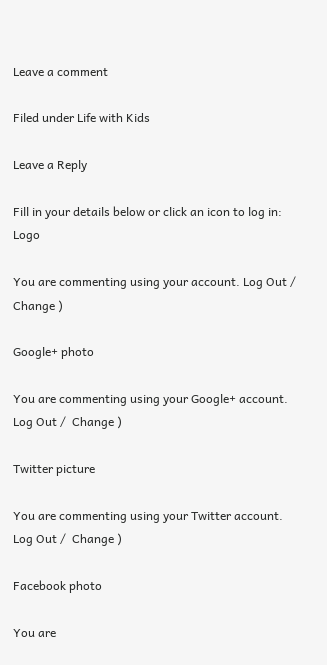Leave a comment

Filed under Life with Kids

Leave a Reply

Fill in your details below or click an icon to log in: Logo

You are commenting using your account. Log Out /  Change )

Google+ photo

You are commenting using your Google+ account. Log Out /  Change )

Twitter picture

You are commenting using your Twitter account. Log Out /  Change )

Facebook photo

You are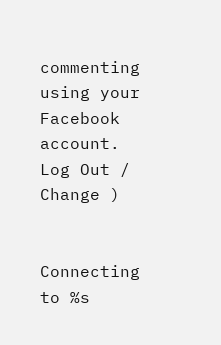commenting using your Facebook account. Log Out /  Change )


Connecting to %s